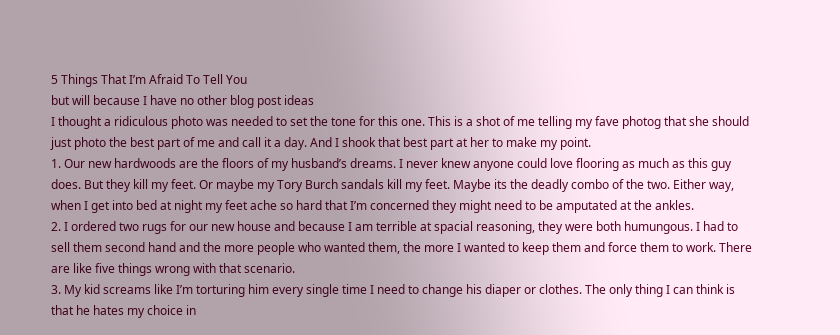5 Things That I’m Afraid To Tell You
but will because I have no other blog post ideas
I thought a ridiculous photo was needed to set the tone for this one. This is a shot of me telling my fave photog that she should just photo the best part of me and call it a day. And I shook that best part at her to make my point.
1. Our new hardwoods are the floors of my husband’s dreams. I never knew anyone could love flooring as much as this guy does. But they kill my feet. Or maybe my Tory Burch sandals kill my feet. Maybe its the deadly combo of the two. Either way, when I get into bed at night my feet ache so hard that I’m concerned they might need to be amputated at the ankles.
2. I ordered two rugs for our new house and because I am terrible at spacial reasoning, they were both humungous. I had to sell them second hand and the more people who wanted them, the more I wanted to keep them and force them to work. There are like five things wrong with that scenario.
3. My kid screams like I’m torturing him every single time I need to change his diaper or clothes. The only thing I can think is that he hates my choice in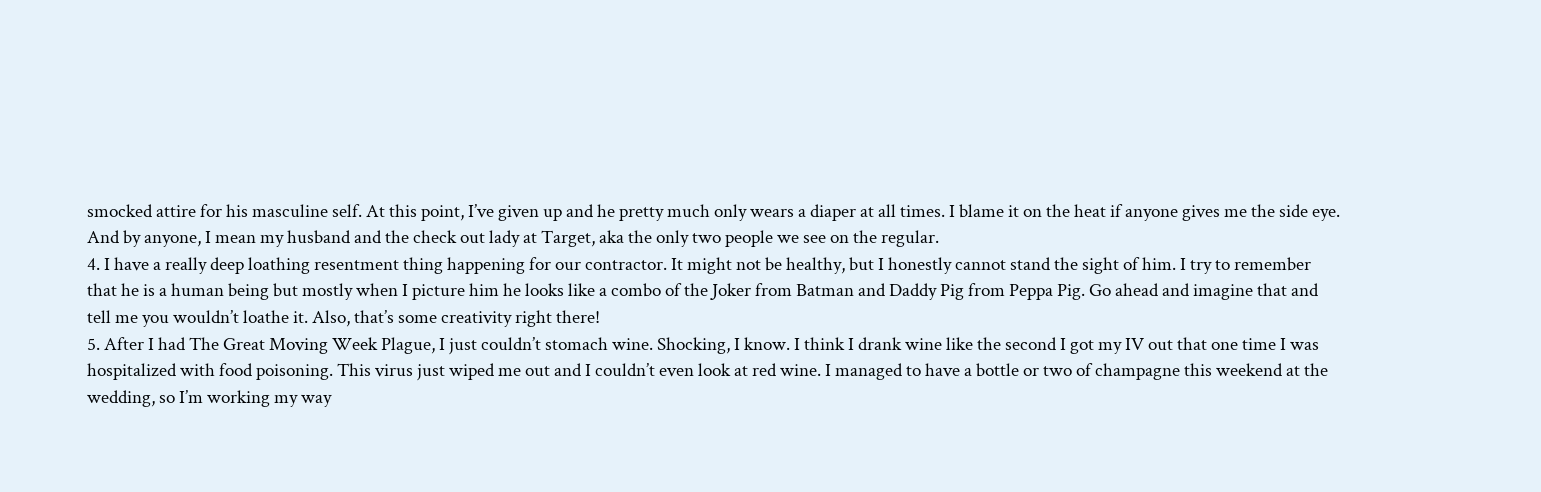smocked attire for his masculine self. At this point, I’ve given up and he pretty much only wears a diaper at all times. I blame it on the heat if anyone gives me the side eye. And by anyone, I mean my husband and the check out lady at Target, aka the only two people we see on the regular.
4. I have a really deep loathing resentment thing happening for our contractor. It might not be healthy, but I honestly cannot stand the sight of him. I try to remember that he is a human being but mostly when I picture him he looks like a combo of the Joker from Batman and Daddy Pig from Peppa Pig. Go ahead and imagine that and tell me you wouldn’t loathe it. Also, that’s some creativity right there!
5. After I had The Great Moving Week Plague, I just couldn’t stomach wine. Shocking, I know. I think I drank wine like the second I got my IV out that one time I was hospitalized with food poisoning. This virus just wiped me out and I couldn’t even look at red wine. I managed to have a bottle or two of champagne this weekend at the wedding, so I’m working my way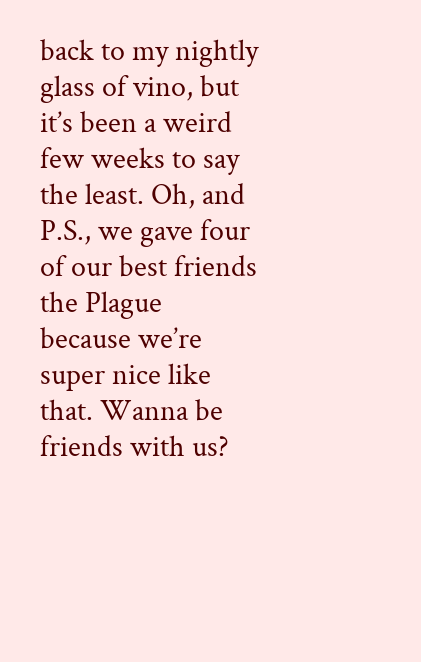back to my nightly glass of vino, but it’s been a weird few weeks to say the least. Oh, and P.S., we gave four of our best friends the Plague because we’re super nice like that. Wanna be friends with us?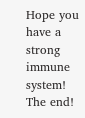Hope you have a strong immune system!
The end!